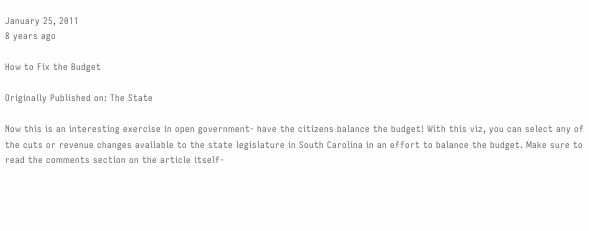January 25, 2011
8 years ago

How to Fix the Budget

Originally Published on: The State

Now this is an interesting exercise in open government- have the citizens balance the budget! With this viz, you can select any of the cuts or revenue changes available to the state legislature in South Carolina in an effort to balance the budget. Make sure to read the comments section on the article itself-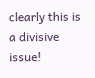clearly this is a divisive issue!